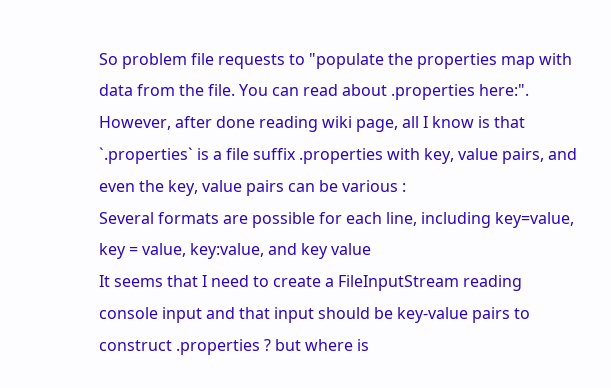So problem file requests to "populate the properties map with data from the file. You can read about .properties here:". However, after done reading wiki page, all I know is that `.properties` is a file suffix .properties with key, value pairs, and even the key, value pairs can be various :
Several formats are possible for each line, including key=value, key = value, key:value, and key value
It seems that I need to create a FileInputStream reading console input and that input should be key-value pairs to construct .properties ? but where is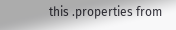this .properties from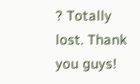? Totally lost. Thank you guys!